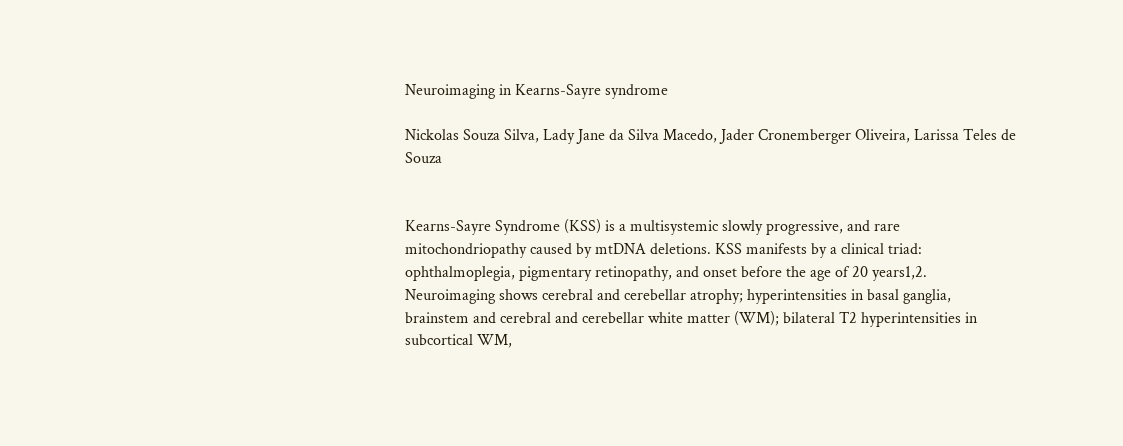Neuroimaging in Kearns-Sayre syndrome

Nickolas Souza Silva, Lady Jane da Silva Macedo, Jader Cronemberger Oliveira, Larissa Teles de Souza


Kearns-Sayre Syndrome (KSS) is a multisystemic slowly progressive, and rare mitochondriopathy caused by mtDNA deletions. KSS manifests by a clinical triad: ophthalmoplegia, pigmentary retinopathy, and onset before the age of 20 years1,2. Neuroimaging shows cerebral and cerebellar atrophy; hyperintensities in basal ganglia, brainstem and cerebral and cerebellar white matter (WM); bilateral T2 hyperintensities in subcortical WM,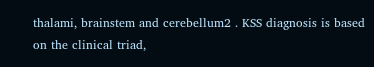thalami, brainstem and cerebellum2 . KSS diagnosis is based on the clinical triad,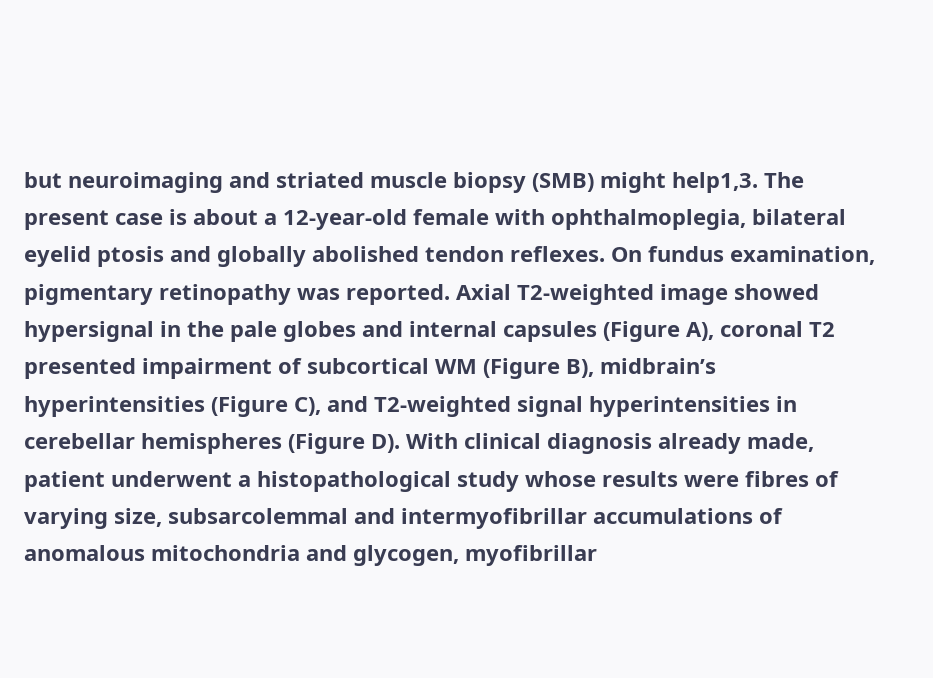but neuroimaging and striated muscle biopsy (SMB) might help1,3. The present case is about a 12-year-old female with ophthalmoplegia, bilateral eyelid ptosis and globally abolished tendon reflexes. On fundus examination, pigmentary retinopathy was reported. Axial T2-weighted image showed hypersignal in the pale globes and internal capsules (Figure A), coronal T2 presented impairment of subcortical WM (Figure B), midbrain’s hyperintensities (Figure C), and T2-weighted signal hyperintensities in cerebellar hemispheres (Figure D). With clinical diagnosis already made, patient underwent a histopathological study whose results were fibres of varying size, subsarcolemmal and intermyofibrillar accumulations of anomalous mitochondria and glycogen, myofibrillar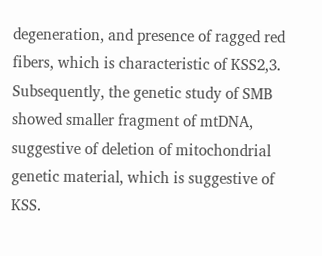degeneration, and presence of ragged red fibers, which is characteristic of KSS2,3. Subsequently, the genetic study of SMB showed smaller fragment of mtDNA, suggestive of deletion of mitochondrial genetic material, which is suggestive of KSS.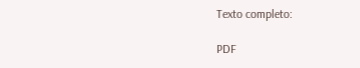Texto completo:

PDF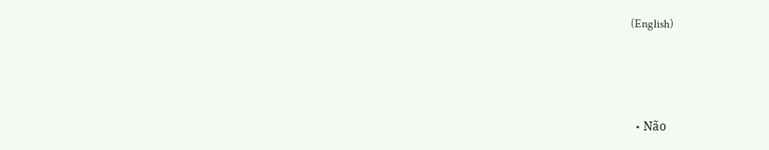(English)



  • Não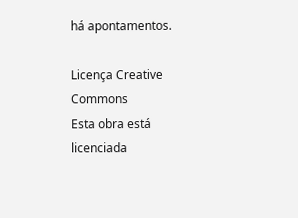há apontamentos.

Licença Creative Commons
Esta obra está licenciada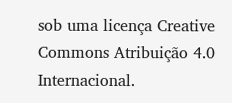sob uma licença Creative Commons Atribuição 4.0 Internacional.